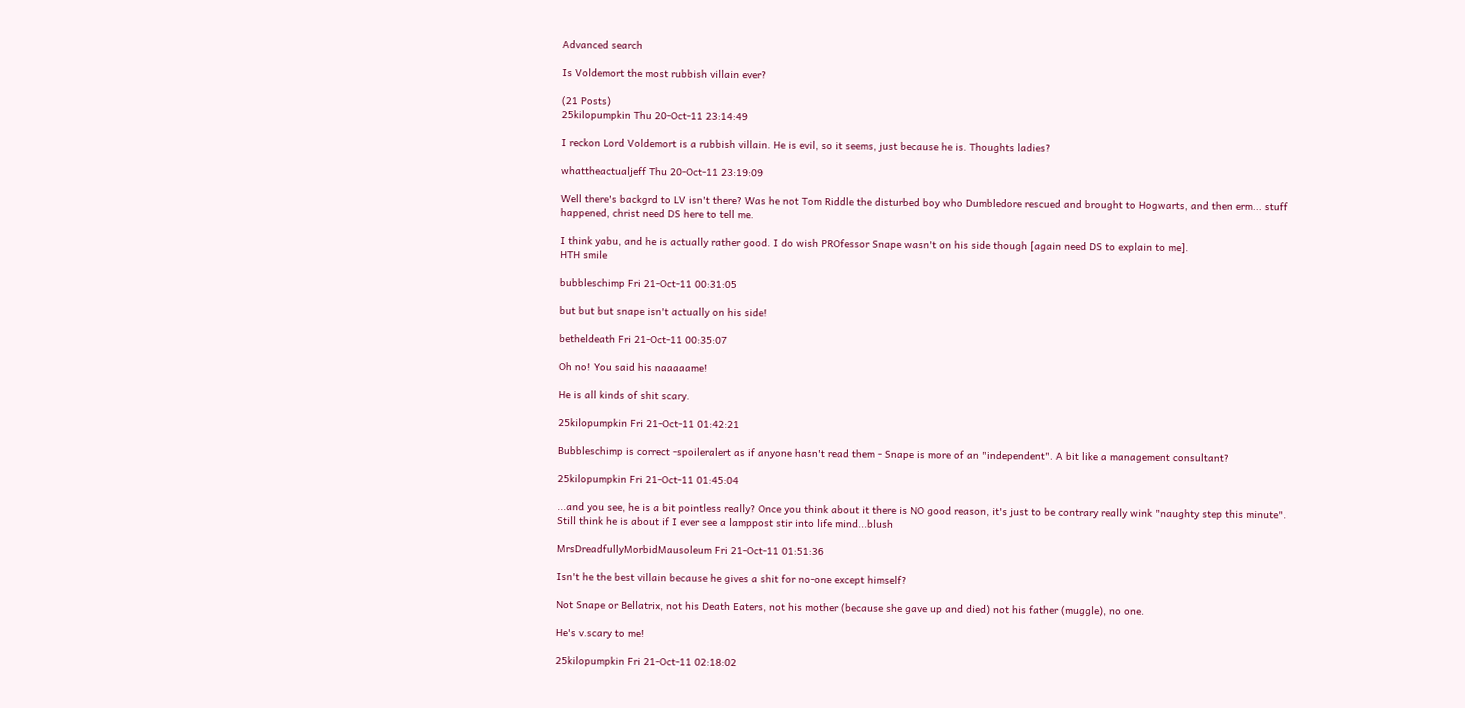Advanced search

Is Voldemort the most rubbish villain ever?

(21 Posts)
25kilopumpkin Thu 20-Oct-11 23:14:49

I reckon Lord Voldemort is a rubbish villain. He is evil, so it seems, just because he is. Thoughts ladies?

whattheactualjeff Thu 20-Oct-11 23:19:09

Well there's backgrd to LV isn't there? Was he not Tom Riddle the disturbed boy who Dumbledore rescued and brought to Hogwarts, and then erm... stuff happened, christ need DS here to tell me.

I think yabu, and he is actually rather good. I do wish PROfessor Snape wasn't on his side though [again need DS to explain to me].
HTH smile

bubbleschimp Fri 21-Oct-11 00:31:05

but but but snape isn't actually on his side!

betheldeath Fri 21-Oct-11 00:35:07

Oh no! You said his naaaaame!

He is all kinds of shit scary.

25kilopumpkin Fri 21-Oct-11 01:42:21

Bubbleschimp is correct -spoileralert as if anyone hasn't read them - Snape is more of an "independent". A bit like a management consultant?

25kilopumpkin Fri 21-Oct-11 01:45:04

...and you see, he is a bit pointless really? Once you think about it there is NO good reason, it's just to be contrary really wink "naughty step this minute". Still think he is about if I ever see a lamppost stir into life mind...blush

MrsDreadfullyMorbidMausoleum Fri 21-Oct-11 01:51:36

Isn't he the best villain because he gives a shit for no-one except himself?

Not Snape or Bellatrix, not his Death Eaters, not his mother (because she gave up and died) not his father (muggle), no one.

He's v.scary to me!

25kilopumpkin Fri 21-Oct-11 02:18:02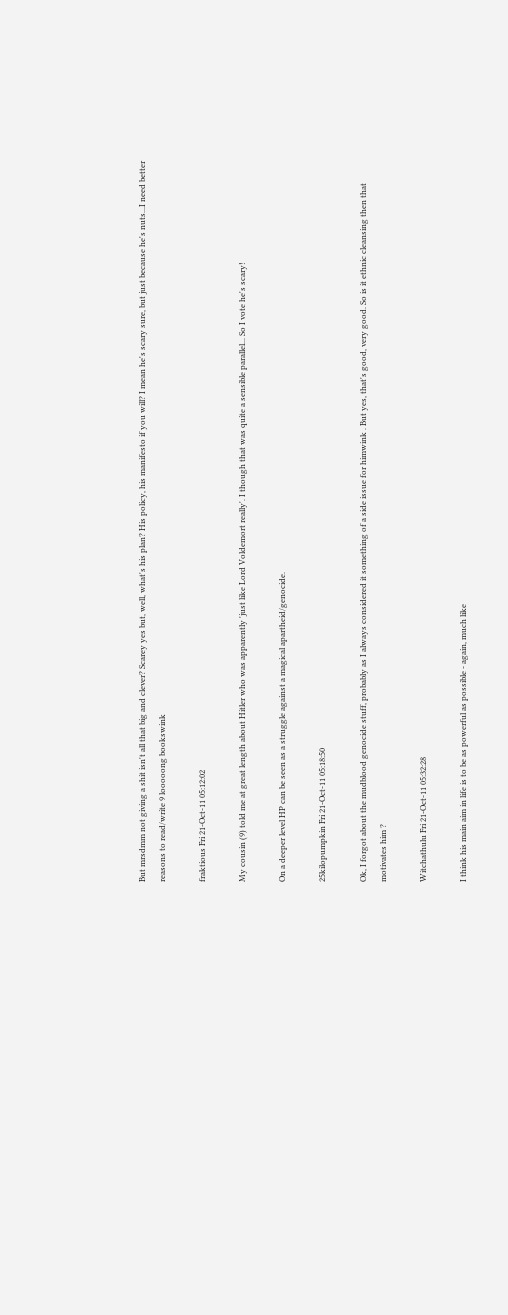But mrsdmm not giving a shit isn't all that big and clever? Scarey yes but, well, what's his plan? His policy, his manifesto if you will? I mean he's scary sure, but just because he's nuts...I need better reasons to read/write 9 looooong bookswink

fraktious Fri 21-Oct-11 05:12:02

My cousin (9) told me at great length about Hitler who was apparently 'just like Lord Voldemort really'. I though that was quite a sensible parallel... So I vote he's scary!

On a deeper level HP can be seen as a struggle against a magical apartheid/genocide.

25kilopumpkin Fri 21-Oct-11 05:18:50

Ok, I forgot about the mudblood genocide stuff, probably as I always considered it something of a side issue for himwink . But yes, that's good, very good. So is it ethnic cleansing then that motivates him ?

Witchathulu Fri 21-Oct-11 05:32:28

I think his main aim in life is to be as powerful as possible - again, much like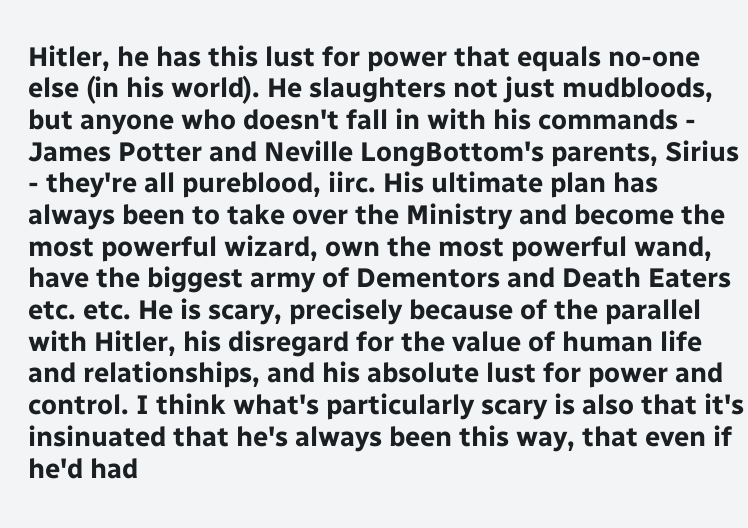Hitler, he has this lust for power that equals no-one else (in his world). He slaughters not just mudbloods, but anyone who doesn't fall in with his commands - James Potter and Neville LongBottom's parents, Sirius - they're all pureblood, iirc. His ultimate plan has always been to take over the Ministry and become the most powerful wizard, own the most powerful wand, have the biggest army of Dementors and Death Eaters etc. etc. He is scary, precisely because of the parallel with Hitler, his disregard for the value of human life and relationships, and his absolute lust for power and control. I think what's particularly scary is also that it's insinuated that he's always been this way, that even if he'd had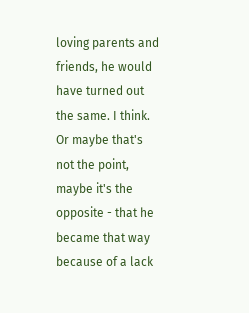loving parents and friends, he would have turned out the same. I think. Or maybe that's not the point, maybe it's the opposite - that he became that way because of a lack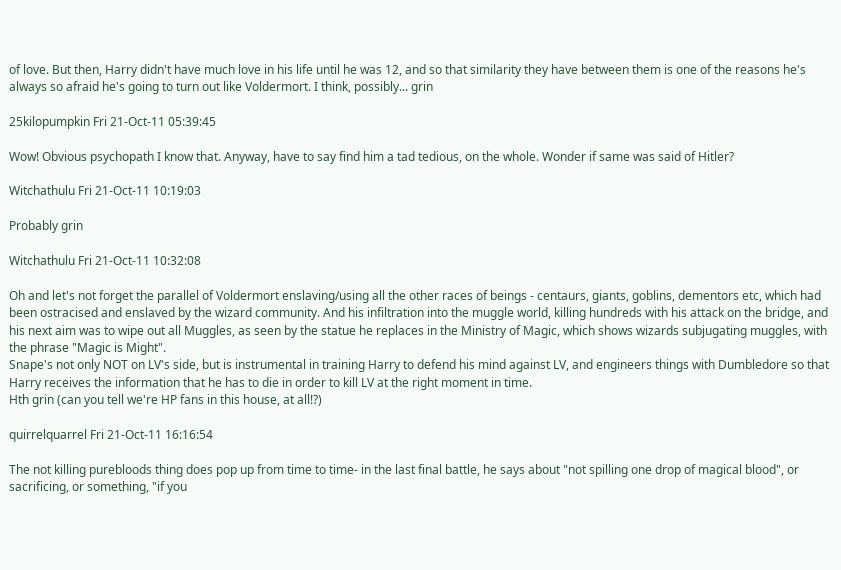of love. But then, Harry didn't have much love in his life until he was 12, and so that similarity they have between them is one of the reasons he's always so afraid he's going to turn out like Voldermort. I think, possibly... grin

25kilopumpkin Fri 21-Oct-11 05:39:45

Wow! Obvious psychopath I know that. Anyway, have to say find him a tad tedious, on the whole. Wonder if same was said of Hitler?

Witchathulu Fri 21-Oct-11 10:19:03

Probably grin

Witchathulu Fri 21-Oct-11 10:32:08

Oh and let's not forget the parallel of Voldermort enslaving/using all the other races of beings - centaurs, giants, goblins, dementors etc, which had been ostracised and enslaved by the wizard community. And his infiltration into the muggle world, killing hundreds with his attack on the bridge, and his next aim was to wipe out all Muggles, as seen by the statue he replaces in the Ministry of Magic, which shows wizards subjugating muggles, with the phrase "Magic is Might".
Snape's not only NOT on LV's side, but is instrumental in training Harry to defend his mind against LV, and engineers things with Dumbledore so that Harry receives the information that he has to die in order to kill LV at the right moment in time.
Hth grin (can you tell we're HP fans in this house, at all!?)

quirrelquarrel Fri 21-Oct-11 16:16:54

The not killing purebloods thing does pop up from time to time- in the last final battle, he says about "not spilling one drop of magical blood", or sacrificing, or something, "if you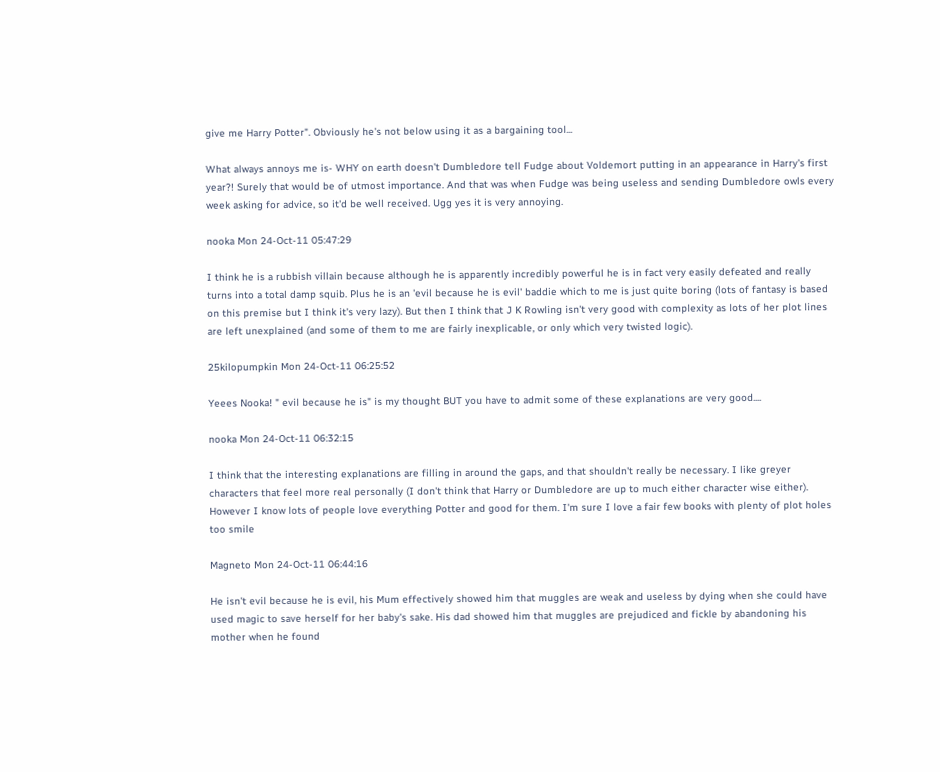give me Harry Potter". Obviously he's not below using it as a bargaining tool...

What always annoys me is- WHY on earth doesn't Dumbledore tell Fudge about Voldemort putting in an appearance in Harry's first year?! Surely that would be of utmost importance. And that was when Fudge was being useless and sending Dumbledore owls every week asking for advice, so it'd be well received. Ugg yes it is very annoying.

nooka Mon 24-Oct-11 05:47:29

I think he is a rubbish villain because although he is apparently incredibly powerful he is in fact very easily defeated and really turns into a total damp squib. Plus he is an 'evil because he is evil' baddie which to me is just quite boring (lots of fantasy is based on this premise but I think it's very lazy). But then I think that J K Rowling isn't very good with complexity as lots of her plot lines are left unexplained (and some of them to me are fairly inexplicable, or only which very twisted logic).

25kilopumpkin Mon 24-Oct-11 06:25:52

Yeees Nooka! " evil because he is" is my thought BUT you have to admit some of these explanations are very good....

nooka Mon 24-Oct-11 06:32:15

I think that the interesting explanations are filling in around the gaps, and that shouldn't really be necessary. I like greyer characters that feel more real personally (I don't think that Harry or Dumbledore are up to much either character wise either). However I know lots of people love everything Potter and good for them. I'm sure I love a fair few books with plenty of plot holes too smile

Magneto Mon 24-Oct-11 06:44:16

He isn't evil because he is evil, his Mum effectively showed him that muggles are weak and useless by dying when she could have used magic to save herself for her baby's sake. His dad showed him that muggles are prejudiced and fickle by abandoning his mother when he found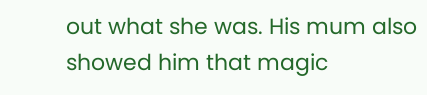out what she was. His mum also showed him that magic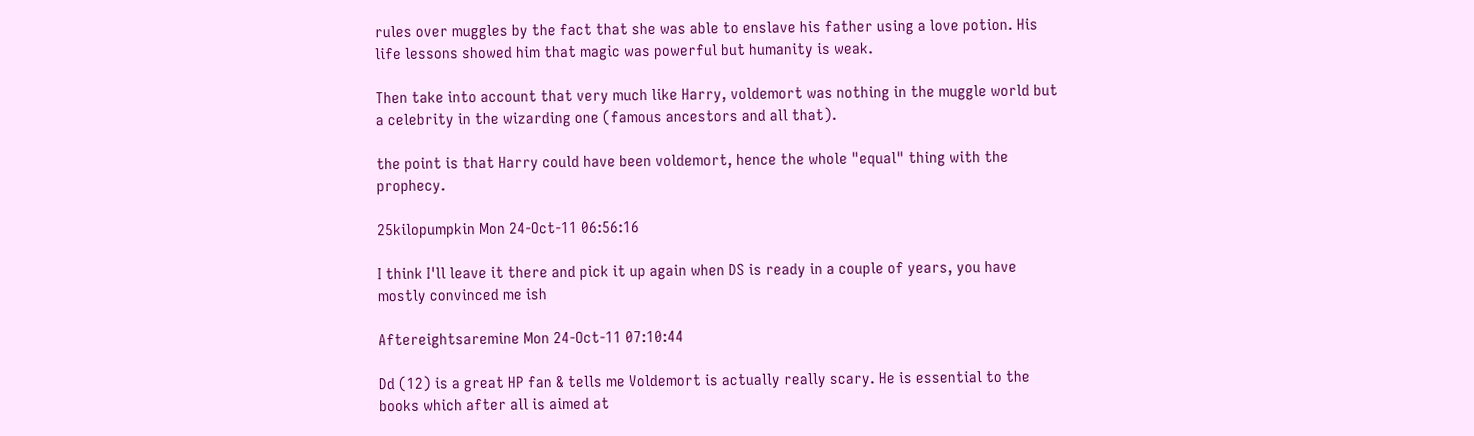rules over muggles by the fact that she was able to enslave his father using a love potion. His life lessons showed him that magic was powerful but humanity is weak.

Then take into account that very much like Harry, voldemort was nothing in the muggle world but a celebrity in the wizarding one (famous ancestors and all that).

the point is that Harry could have been voldemort, hence the whole "equal" thing with the prophecy.

25kilopumpkin Mon 24-Oct-11 06:56:16

I think I'll leave it there and pick it up again when DS is ready in a couple of years, you have mostly convinced me ish

Aftereightsaremine Mon 24-Oct-11 07:10:44

Dd (12) is a great HP fan & tells me Voldemort is actually really scary. He is essential to the books which after all is aimed at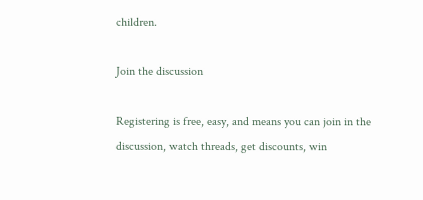children.

Join the discussion

Registering is free, easy, and means you can join in the discussion, watch threads, get discounts, win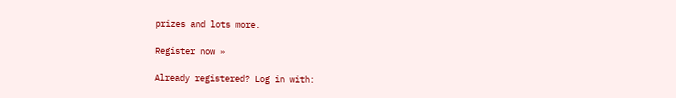prizes and lots more.

Register now »

Already registered? Log in with: